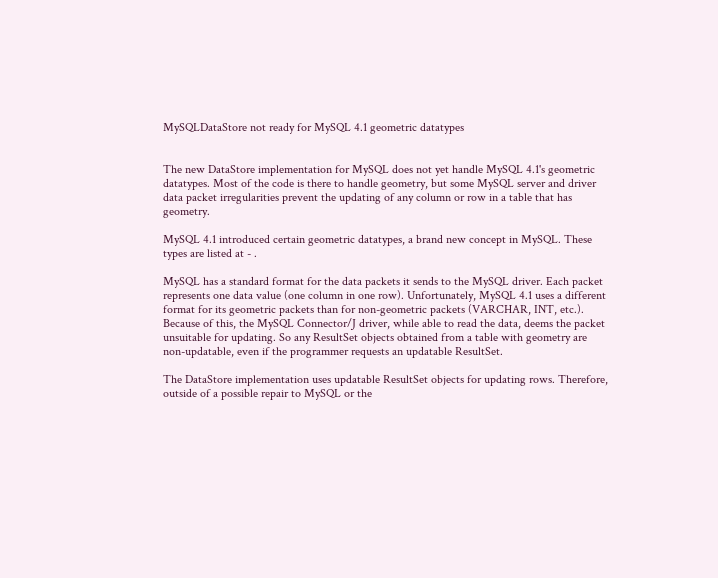MySQLDataStore not ready for MySQL 4.1 geometric datatypes


The new DataStore implementation for MySQL does not yet handle MySQL 4.1's geometric datatypes. Most of the code is there to handle geometry, but some MySQL server and driver data packet irregularities prevent the updating of any column or row in a table that has geometry.

MySQL 4.1 introduced certain geometric datatypes, a brand new concept in MySQL. These types are listed at - .

MySQL has a standard format for the data packets it sends to the MySQL driver. Each packet represents one data value (one column in one row). Unfortunately, MySQL 4.1 uses a different format for its geometric packets than for non-geometric packets (VARCHAR, INT, etc.). Because of this, the MySQL Connector/J driver, while able to read the data, deems the packet unsuitable for updating. So any ResultSet objects obtained from a table with geometry are non-updatable, even if the programmer requests an updatable ResultSet.

The DataStore implementation uses updatable ResultSet objects for updating rows. Therefore, outside of a possible repair to MySQL or the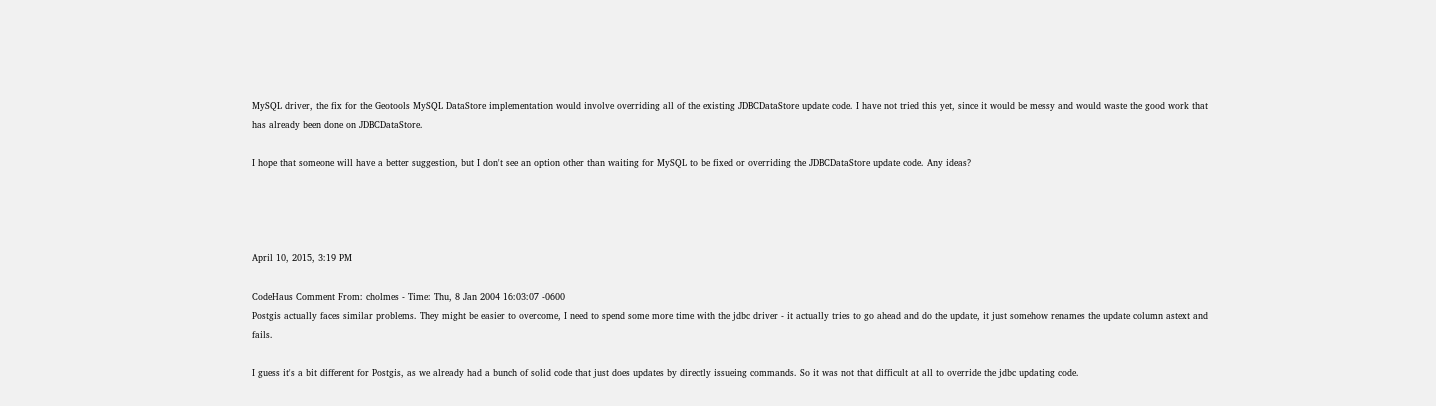MySQL driver, the fix for the Geotools MySQL DataStore implementation would involve overriding all of the existing JDBCDataStore update code. I have not tried this yet, since it would be messy and would waste the good work that has already been done on JDBCDataStore.

I hope that someone will have a better suggestion, but I don't see an option other than waiting for MySQL to be fixed or overriding the JDBCDataStore update code. Any ideas?




April 10, 2015, 3:19 PM

CodeHaus Comment From: cholmes - Time: Thu, 8 Jan 2004 16:03:07 -0600
Postgis actually faces similar problems. They might be easier to overcome, I need to spend some more time with the jdbc driver - it actually tries to go ahead and do the update, it just somehow renames the update column astext and fails.

I guess it's a bit different for Postgis, as we already had a bunch of solid code that just does updates by directly issueing commands. So it was not that difficult at all to override the jdbc updating code.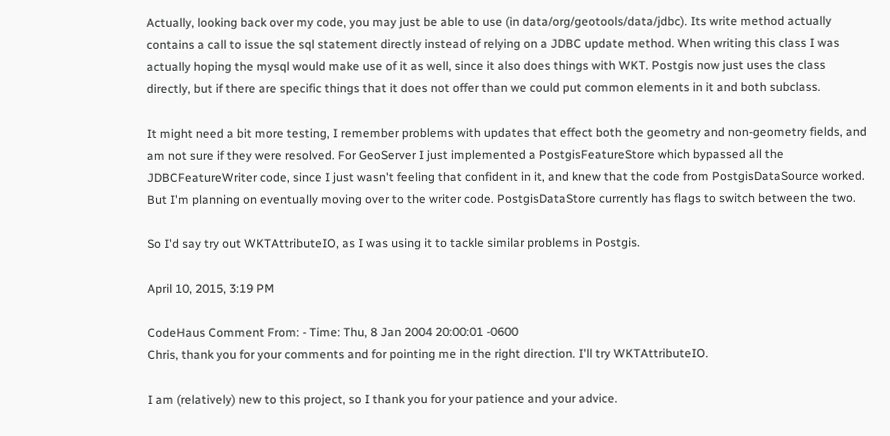Actually, looking back over my code, you may just be able to use (in data/org/geotools/data/jdbc). Its write method actually contains a call to issue the sql statement directly instead of relying on a JDBC update method. When writing this class I was actually hoping the mysql would make use of it as well, since it also does things with WKT. Postgis now just uses the class directly, but if there are specific things that it does not offer than we could put common elements in it and both subclass.

It might need a bit more testing, I remember problems with updates that effect both the geometry and non-geometry fields, and am not sure if they were resolved. For GeoServer I just implemented a PostgisFeatureStore which bypassed all the JDBCFeatureWriter code, since I just wasn't feeling that confident in it, and knew that the code from PostgisDataSource worked. But I'm planning on eventually moving over to the writer code. PostgisDataStore currently has flags to switch between the two.

So I'd say try out WKTAttributeIO, as I was using it to tackle similar problems in Postgis.

April 10, 2015, 3:19 PM

CodeHaus Comment From: - Time: Thu, 8 Jan 2004 20:00:01 -0600
Chris, thank you for your comments and for pointing me in the right direction. I'll try WKTAttributeIO.

I am (relatively) new to this project, so I thank you for your patience and your advice.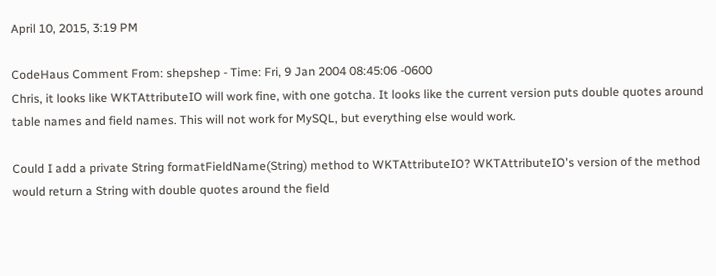April 10, 2015, 3:19 PM

CodeHaus Comment From: shepshep - Time: Fri, 9 Jan 2004 08:45:06 -0600
Chris, it looks like WKTAttributeIO will work fine, with one gotcha. It looks like the current version puts double quotes around table names and field names. This will not work for MySQL, but everything else would work.

Could I add a private String formatFieldName(String) method to WKTAttributeIO? WKTAttributeIO's version of the method would return a String with double quotes around the field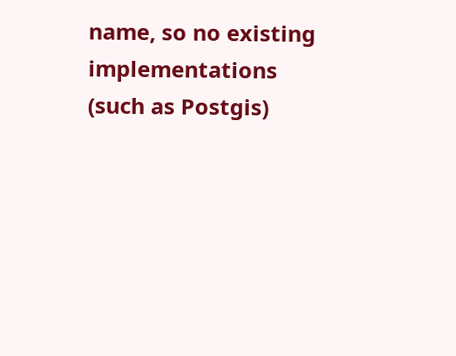name, so no existing implementations (such as Postgis)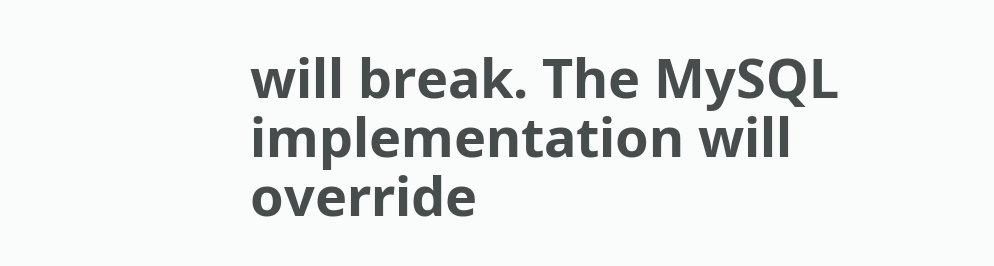will break. The MySQL implementation will override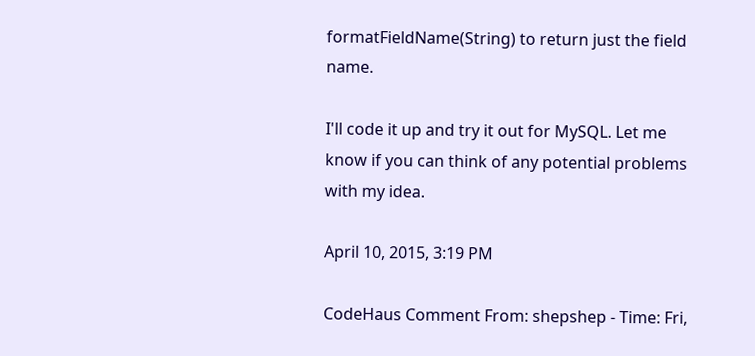formatFieldName(String) to return just the field name.

I'll code it up and try it out for MySQL. Let me know if you can think of any potential problems with my idea.

April 10, 2015, 3:19 PM

CodeHaus Comment From: shepshep - Time: Fri,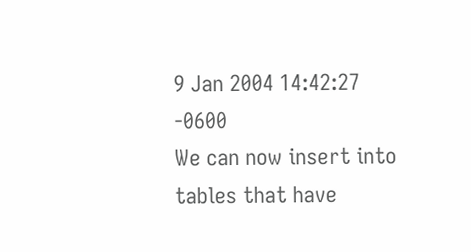9 Jan 2004 14:42:27 -0600
We can now insert into tables that have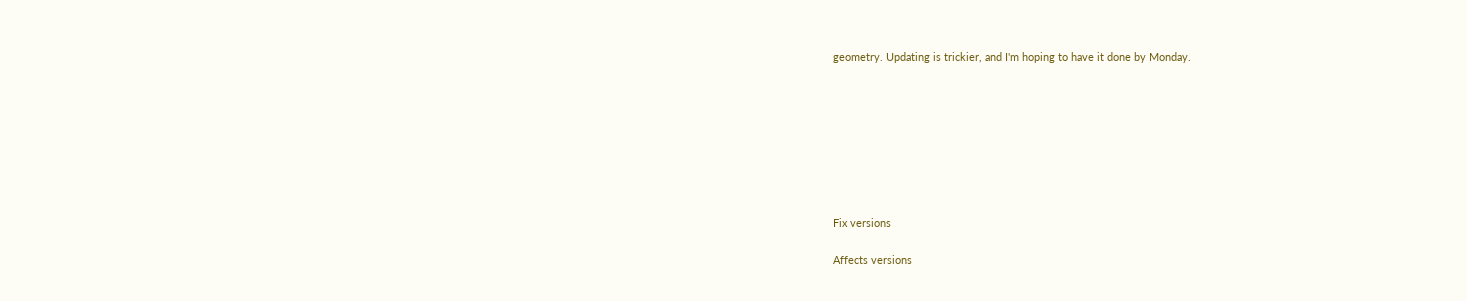geometry. Updating is trickier, and I'm hoping to have it done by Monday.








Fix versions

Affects versions